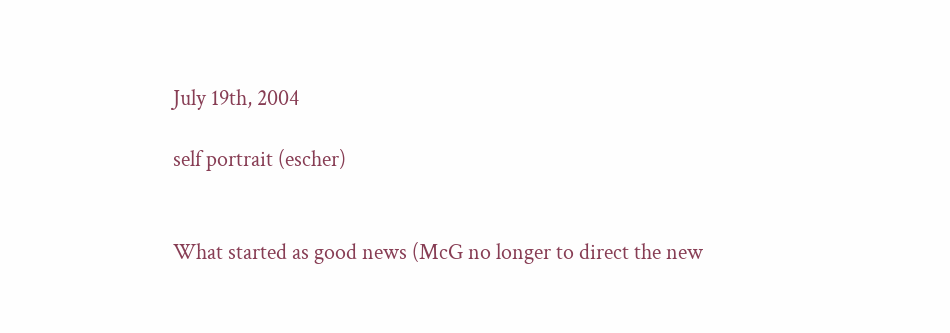July 19th, 2004

self portrait (escher)


What started as good news (McG no longer to direct the new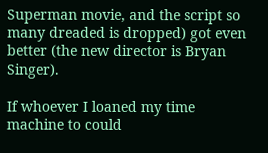Superman movie, and the script so many dreaded is dropped) got even better (the new director is Bryan Singer).

If whoever I loaned my time machine to could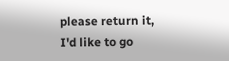please return it, I'd like to go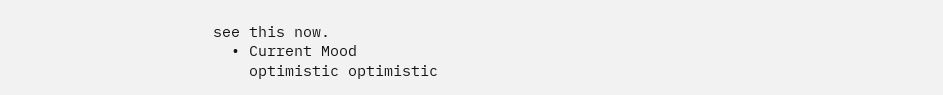see this now.
  • Current Mood
    optimistic optimistic